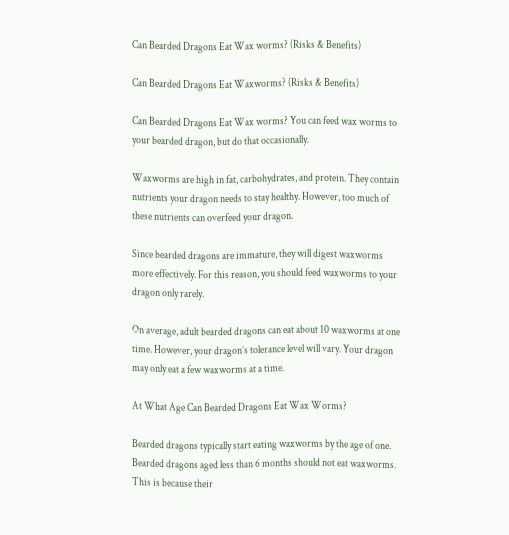Can Bearded Dragons Eat Wax worms? (Risks & Benefits)

Can Bearded Dragons Eat Waxworms? (Risks & Benefits)

Can Bearded Dragons Eat Wax worms? You can feed wax worms to your bearded dragon, but do that occasionally.

Waxworms are high in fat, carbohydrates, and protein. They contain nutrients your dragon needs to stay healthy. However, too much of these nutrients can overfeed your dragon.

Since bearded dragons are immature, they will digest waxworms more effectively. For this reason, you should feed waxworms to your dragon only rarely.

On average, adult bearded dragons can eat about 10 waxworms at one time. However, your dragon’s tolerance level will vary. Your dragon may only eat a few waxworms at a time.

At What Age Can Bearded Dragons Eat Wax Worms?

Bearded dragons typically start eating waxworms by the age of one. Bearded dragons aged less than 6 months should not eat waxworms. This is because their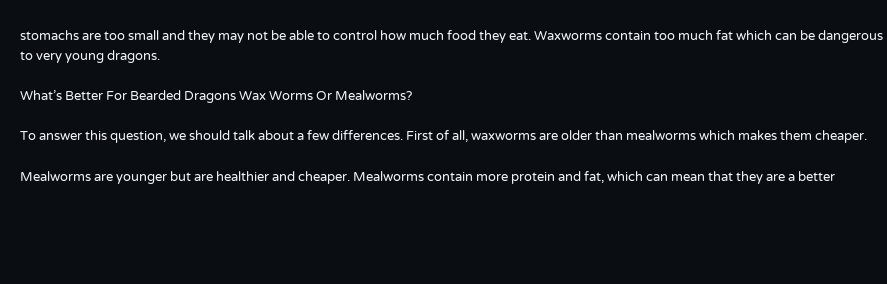stomachs are too small and they may not be able to control how much food they eat. Waxworms contain too much fat which can be dangerous to very young dragons.

What’s Better For Bearded Dragons Wax Worms Or Mealworms?

To answer this question, we should talk about a few differences. First of all, waxworms are older than mealworms which makes them cheaper.

Mealworms are younger but are healthier and cheaper. Mealworms contain more protein and fat, which can mean that they are a better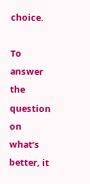choice.

To answer the question on what’s better, it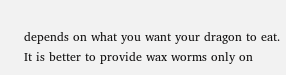depends on what you want your dragon to eat. It is better to provide wax worms only on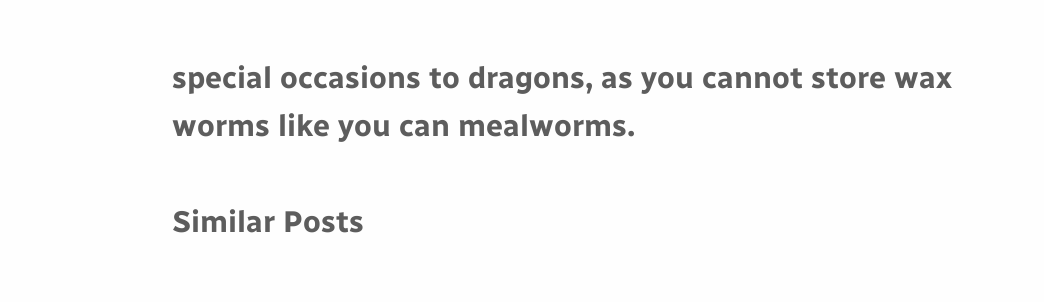special occasions to dragons, as you cannot store wax worms like you can mealworms.

Similar Posts